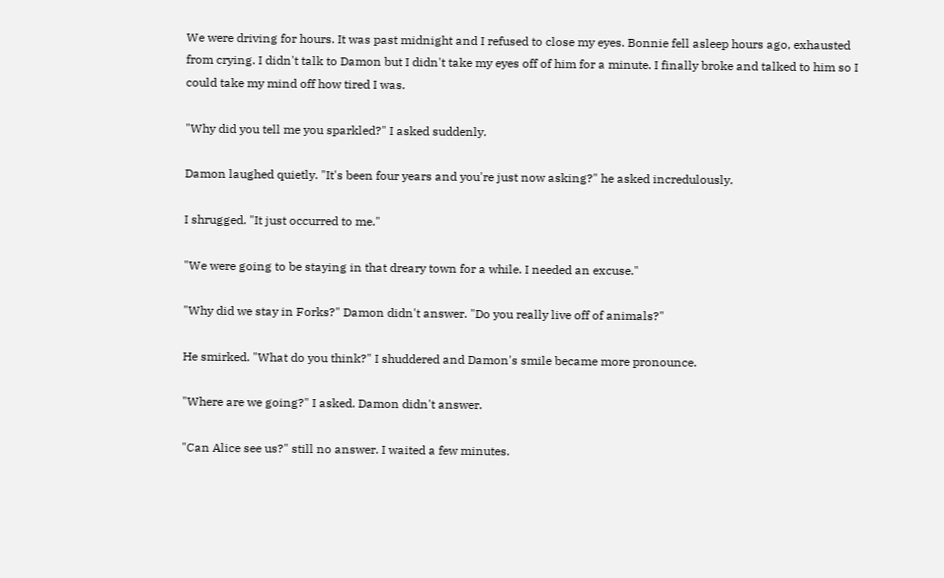We were driving for hours. It was past midnight and I refused to close my eyes. Bonnie fell asleep hours ago, exhausted from crying. I didn't talk to Damon but I didn't take my eyes off of him for a minute. I finally broke and talked to him so I could take my mind off how tired I was.

"Why did you tell me you sparkled?" I asked suddenly.

Damon laughed quietly. "It's been four years and you're just now asking?" he asked incredulously.

I shrugged. "It just occurred to me."

"We were going to be staying in that dreary town for a while. I needed an excuse."

"Why did we stay in Forks?" Damon didn't answer. "Do you really live off of animals?"

He smirked. "What do you think?" I shuddered and Damon's smile became more pronounce.

"Where are we going?" I asked. Damon didn't answer.

"Can Alice see us?" still no answer. I waited a few minutes.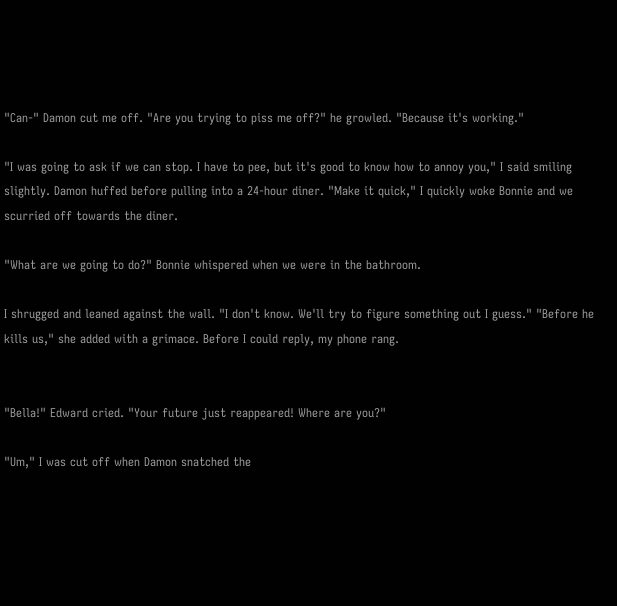"Can-" Damon cut me off. "Are you trying to piss me off?" he growled. "Because it's working."

"I was going to ask if we can stop. I have to pee, but it's good to know how to annoy you," I said smiling slightly. Damon huffed before pulling into a 24-hour diner. "Make it quick," I quickly woke Bonnie and we scurried off towards the diner.

"What are we going to do?" Bonnie whispered when we were in the bathroom.

I shrugged and leaned against the wall. "I don't know. We'll try to figure something out I guess." "Before he kills us," she added with a grimace. Before I could reply, my phone rang.


"Bella!" Edward cried. "Your future just reappeared! Where are you?"

"Um," I was cut off when Damon snatched the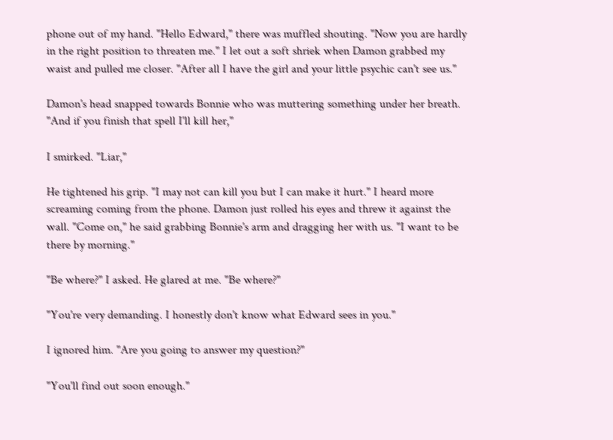phone out of my hand. "Hello Edward," there was muffled shouting. "Now you are hardly in the right position to threaten me." I let out a soft shriek when Damon grabbed my waist and pulled me closer. "After all I have the girl and your little psychic can't see us."

Damon's head snapped towards Bonnie who was muttering something under her breath. "And if you finish that spell I'll kill her,"

I smirked. "Liar,"

He tightened his grip. "I may not can kill you but I can make it hurt." I heard more screaming coming from the phone. Damon just rolled his eyes and threw it against the wall. "Come on," he said grabbing Bonnie's arm and dragging her with us. "I want to be there by morning."

"Be where?" I asked. He glared at me. "Be where?"

"You're very demanding. I honestly don't know what Edward sees in you."

I ignored him. "Are you going to answer my question?"

"You'll find out soon enough."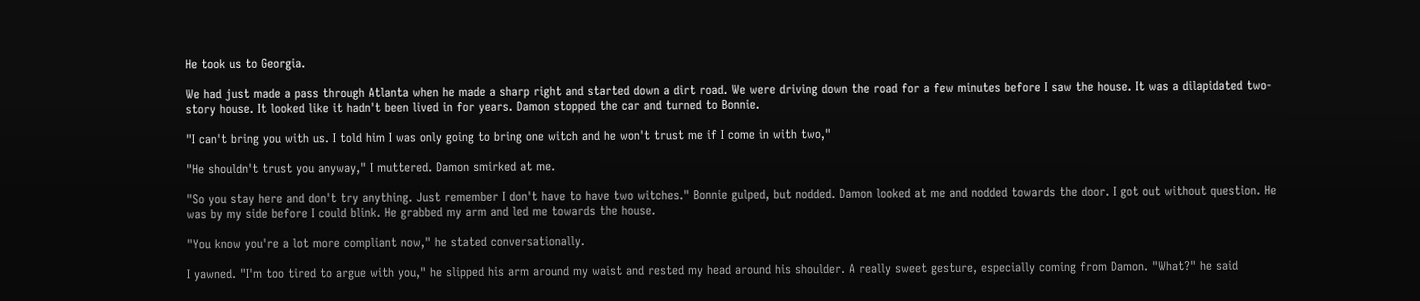He took us to Georgia.

We had just made a pass through Atlanta when he made a sharp right and started down a dirt road. We were driving down the road for a few minutes before I saw the house. It was a dilapidated two-story house. It looked like it hadn't been lived in for years. Damon stopped the car and turned to Bonnie.

"I can't bring you with us. I told him I was only going to bring one witch and he won't trust me if I come in with two,"

"He shouldn't trust you anyway," I muttered. Damon smirked at me.

"So you stay here and don't try anything. Just remember I don't have to have two witches." Bonnie gulped, but nodded. Damon looked at me and nodded towards the door. I got out without question. He was by my side before I could blink. He grabbed my arm and led me towards the house.

"You know you're a lot more compliant now," he stated conversationally.

I yawned. "I'm too tired to argue with you," he slipped his arm around my waist and rested my head around his shoulder. A really sweet gesture, especially coming from Damon. "What?" he said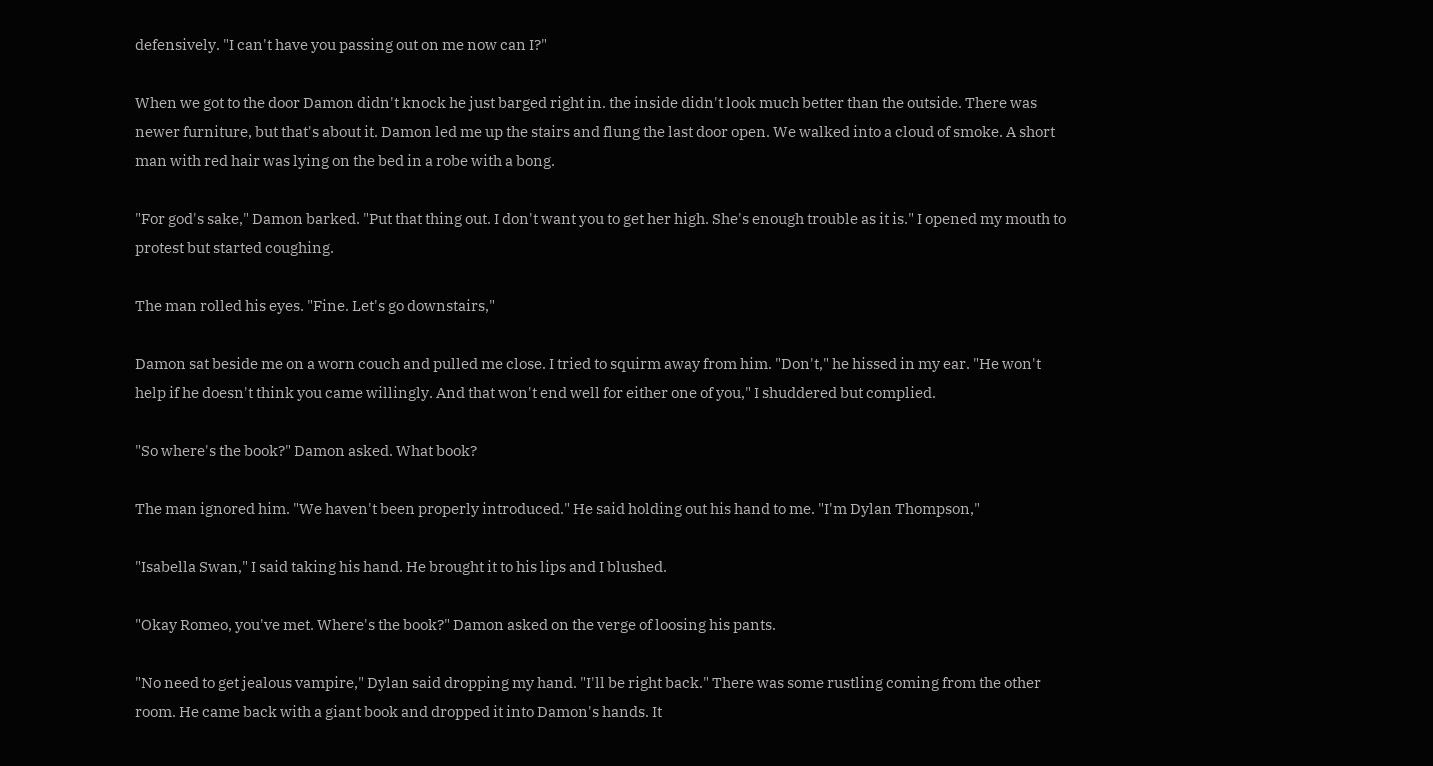defensively. "I can't have you passing out on me now can I?"

When we got to the door Damon didn't knock he just barged right in. the inside didn't look much better than the outside. There was newer furniture, but that's about it. Damon led me up the stairs and flung the last door open. We walked into a cloud of smoke. A short man with red hair was lying on the bed in a robe with a bong.

"For god's sake," Damon barked. "Put that thing out. I don't want you to get her high. She's enough trouble as it is." I opened my mouth to protest but started coughing.

The man rolled his eyes. "Fine. Let's go downstairs,"

Damon sat beside me on a worn couch and pulled me close. I tried to squirm away from him. "Don't," he hissed in my ear. "He won't help if he doesn't think you came willingly. And that won't end well for either one of you," I shuddered but complied.

"So where's the book?" Damon asked. What book?

The man ignored him. "We haven't been properly introduced." He said holding out his hand to me. "I'm Dylan Thompson,"

"Isabella Swan," I said taking his hand. He brought it to his lips and I blushed.

"Okay Romeo, you've met. Where's the book?" Damon asked on the verge of loosing his pants.

"No need to get jealous vampire," Dylan said dropping my hand. "I'll be right back." There was some rustling coming from the other room. He came back with a giant book and dropped it into Damon's hands. It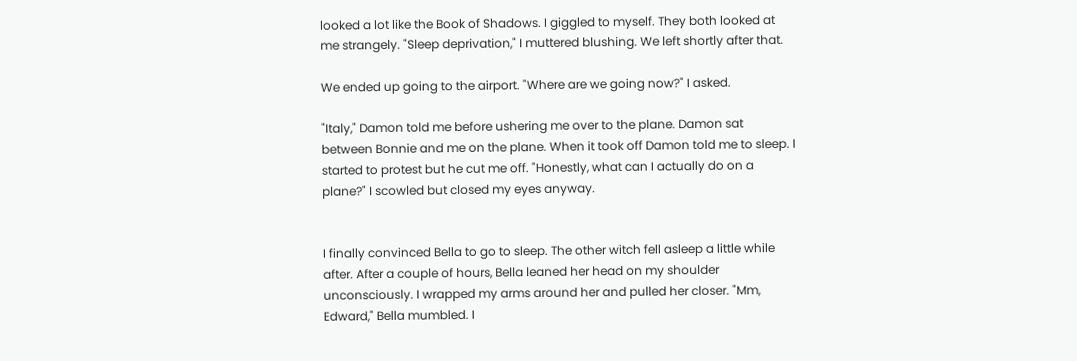looked a lot like the Book of Shadows. I giggled to myself. They both looked at me strangely. "Sleep deprivation," I muttered blushing. We left shortly after that.

We ended up going to the airport. "Where are we going now?" I asked.

"Italy," Damon told me before ushering me over to the plane. Damon sat between Bonnie and me on the plane. When it took off Damon told me to sleep. I started to protest but he cut me off. "Honestly, what can I actually do on a plane?" I scowled but closed my eyes anyway.


I finally convinced Bella to go to sleep. The other witch fell asleep a little while after. After a couple of hours, Bella leaned her head on my shoulder unconsciously. I wrapped my arms around her and pulled her closer. "Mm, Edward," Bella mumbled. I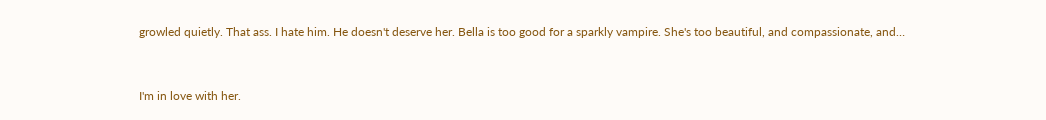growled quietly. That ass. I hate him. He doesn't deserve her. Bella is too good for a sparkly vampire. She's too beautiful, and compassionate, and…


I'm in love with her.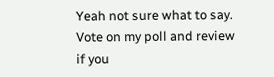Yeah not sure what to say. Vote on my poll and review if you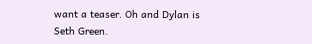want a teaser. Oh and Dylan is Seth Green.